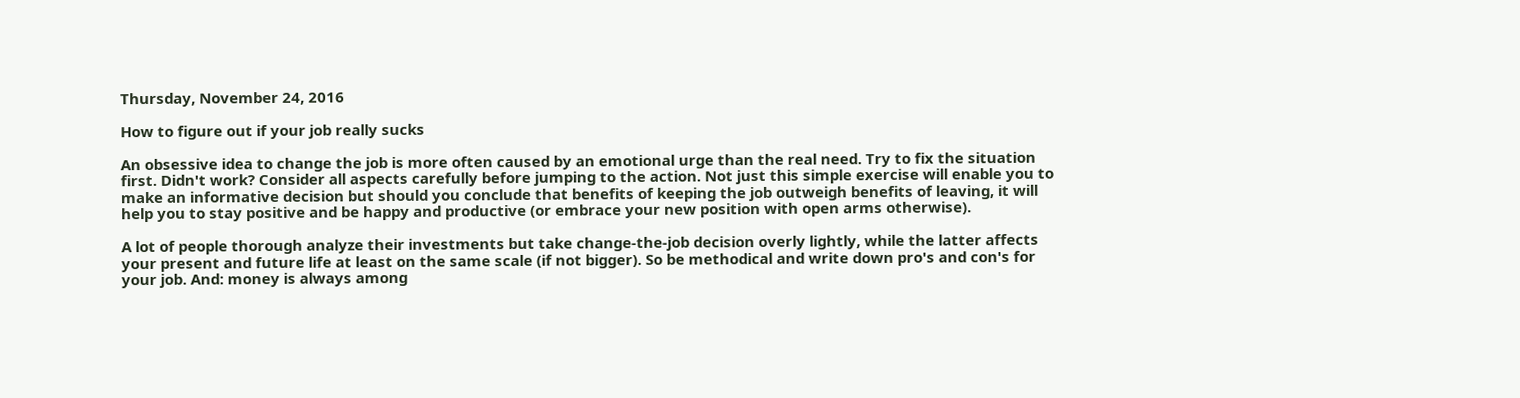Thursday, November 24, 2016

How to figure out if your job really sucks

An obsessive idea to change the job is more often caused by an emotional urge than the real need. Try to fix the situation first. Didn't work? Consider all aspects carefully before jumping to the action. Not just this simple exercise will enable you to make an informative decision but should you conclude that benefits of keeping the job outweigh benefits of leaving, it will help you to stay positive and be happy and productive (or embrace your new position with open arms otherwise).

A lot of people thorough analyze their investments but take change-the-job decision overly lightly, while the latter affects your present and future life at least on the same scale (if not bigger). So be methodical and write down pro's and con's for your job. And: money is always among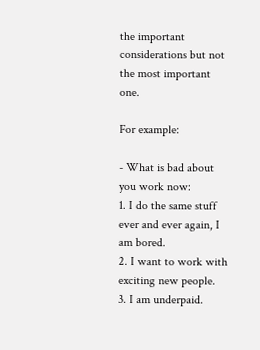the important considerations but not the most important one.

For example:

- What is bad about you work now:
1. I do the same stuff ever and ever again, I am bored.
2. I want to work with exciting new people.
3. I am underpaid.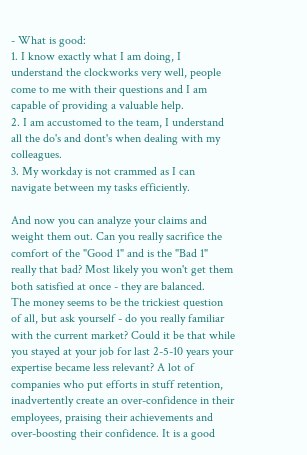- What is good:
1. I know exactly what I am doing, I understand the clockworks very well, people come to me with their questions and I am capable of providing a valuable help.
2. I am accustomed to the team, I understand all the do's and dont's when dealing with my colleagues.
3. My workday is not crammed as I can navigate between my tasks efficiently.

And now you can analyze your claims and weight them out. Can you really sacrifice the comfort of the "Good 1" and is the "Bad 1" really that bad? Most likely you won't get them both satisfied at once - they are balanced.
The money seems to be the trickiest question of all, but ask yourself - do you really familiar with the current market? Could it be that while you stayed at your job for last 2-5-10 years your expertise became less relevant? A lot of companies who put efforts in stuff retention, inadvertently create an over-confidence in their employees, praising their achievements and over-boosting their confidence. It is a good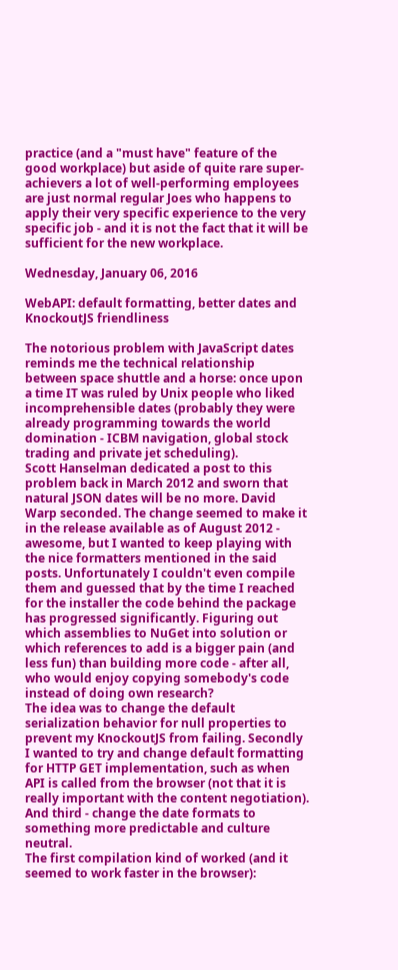practice (and a "must have" feature of the good workplace) but aside of quite rare super-achievers a lot of well-performing employees are just normal regular Joes who happens to apply their very specific experience to the very specific job - and it is not the fact that it will be sufficient for the new workplace.

Wednesday, January 06, 2016

WebAPI: default formatting, better dates and KnockoutJS friendliness

The notorious problem with JavaScript dates reminds me the technical relationship between space shuttle and a horse: once upon a time IT was ruled by Unix people who liked incomprehensible dates (probably they were already programming towards the world domination - ICBM navigation, global stock trading and private jet scheduling).
Scott Hanselman dedicated a post to this problem back in March 2012 and sworn that natural JSON dates will be no more. David Warp seconded. The change seemed to make it in the release available as of August 2012 - awesome, but I wanted to keep playing with the nice formatters mentioned in the said posts. Unfortunately I couldn't even compile them and guessed that by the time I reached for the installer the code behind the package has progressed significantly. Figuring out which assemblies to NuGet into solution or which references to add is a bigger pain (and less fun) than building more code - after all, who would enjoy copying somebody's code instead of doing own research?
The idea was to change the default serialization behavior for null properties to prevent my KnockoutJS from failing. Secondly I wanted to try and change default formatting for HTTP GET implementation, such as when API is called from the browser (not that it is really important with the content negotiation). And third - change the date formats to something more predictable and culture neutral.
The first compilation kind of worked (and it seemed to work faster in the browser):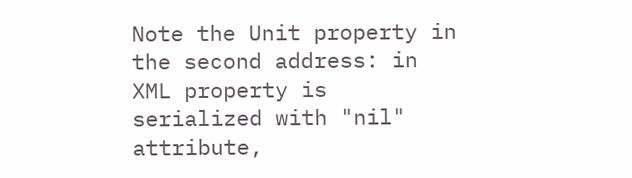Note the Unit property in the second address: in XML property is serialized with "nil" attribute,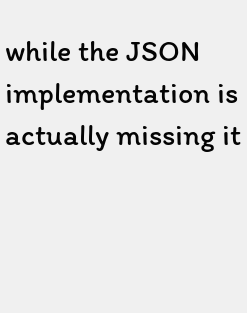while the JSON implementation is actually missing it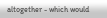altogether - which would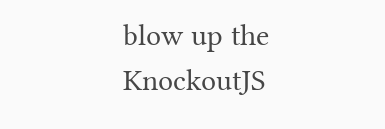blow up the KnockoutJS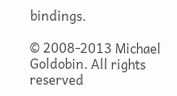bindings.

© 2008-2013 Michael Goldobin. All rights reserved